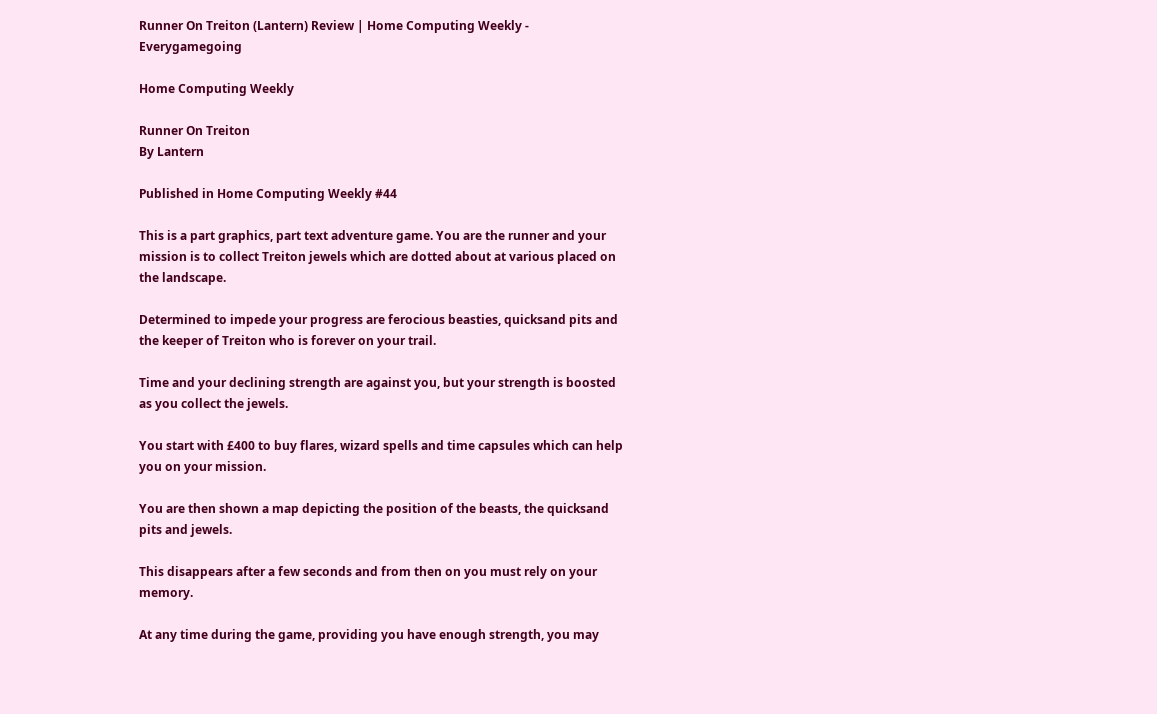Runner On Treiton (Lantern) Review | Home Computing Weekly - Everygamegoing

Home Computing Weekly

Runner On Treiton
By Lantern

Published in Home Computing Weekly #44

This is a part graphics, part text adventure game. You are the runner and your mission is to collect Treiton jewels which are dotted about at various placed on the landscape.

Determined to impede your progress are ferocious beasties, quicksand pits and the keeper of Treiton who is forever on your trail.

Time and your declining strength are against you, but your strength is boosted as you collect the jewels.

You start with £400 to buy flares, wizard spells and time capsules which can help you on your mission.

You are then shown a map depicting the position of the beasts, the quicksand pits and jewels.

This disappears after a few seconds and from then on you must rely on your memory.

At any time during the game, providing you have enough strength, you may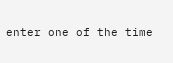enter one of the time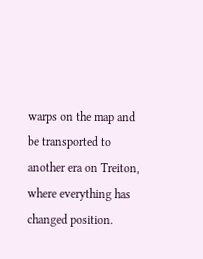warps on the map and be transported to another era on Treiton, where everything has changed position.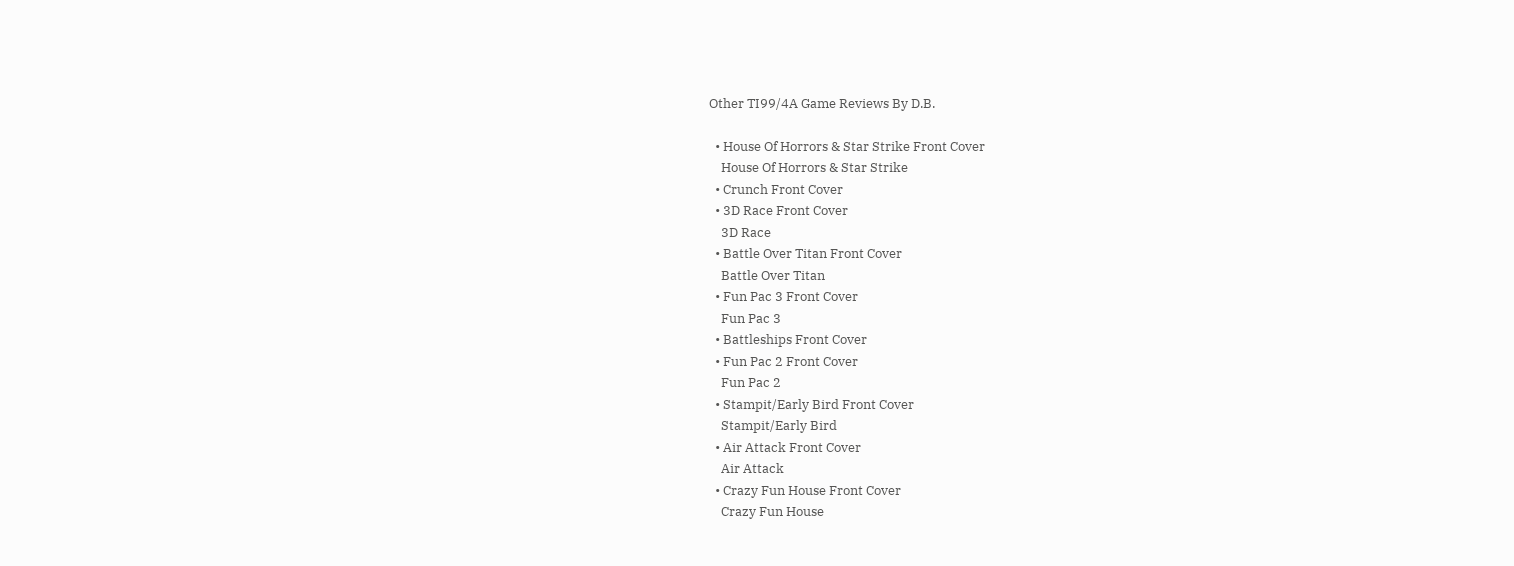Other TI99/4A Game Reviews By D.B.

  • House Of Horrors & Star Strike Front Cover
    House Of Horrors & Star Strike
  • Crunch Front Cover
  • 3D Race Front Cover
    3D Race
  • Battle Over Titan Front Cover
    Battle Over Titan
  • Fun Pac 3 Front Cover
    Fun Pac 3
  • Battleships Front Cover
  • Fun Pac 2 Front Cover
    Fun Pac 2
  • Stampit/Early Bird Front Cover
    Stampit/Early Bird
  • Air Attack Front Cover
    Air Attack
  • Crazy Fun House Front Cover
    Crazy Fun House